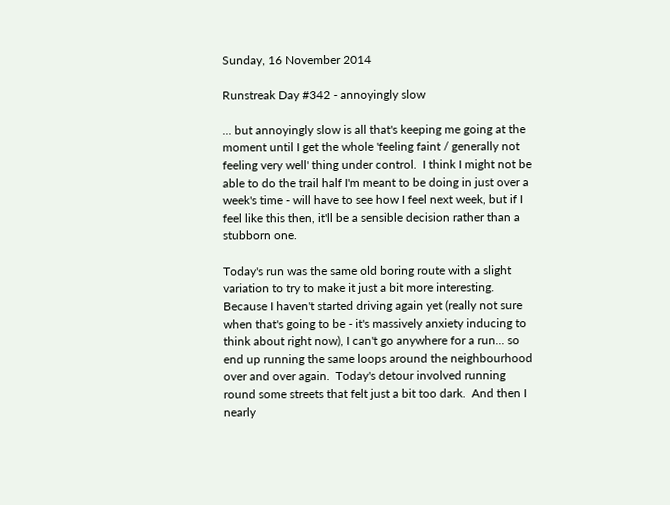Sunday, 16 November 2014

Runstreak Day #342 - annoyingly slow

... but annoyingly slow is all that's keeping me going at the moment until I get the whole 'feeling faint / generally not feeling very well' thing under control.  I think I might not be able to do the trail half I'm meant to be doing in just over a week's time - will have to see how I feel next week, but if I feel like this then, it'll be a sensible decision rather than a stubborn one.

Today's run was the same old boring route with a slight variation to try to make it just a bit more interesting.  Because I haven't started driving again yet (really not sure when that's going to be - it's massively anxiety inducing to think about right now), I can't go anywhere for a run... so end up running the same loops around the neighbourhood over and over again.  Today's detour involved running round some streets that felt just a bit too dark.  And then I nearly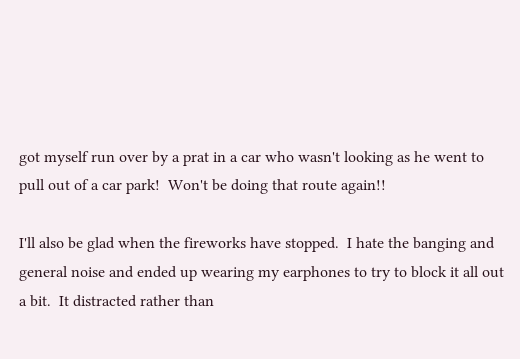got myself run over by a prat in a car who wasn't looking as he went to pull out of a car park!  Won't be doing that route again!!

I'll also be glad when the fireworks have stopped.  I hate the banging and general noise and ended up wearing my earphones to try to block it all out a bit.  It distracted rather than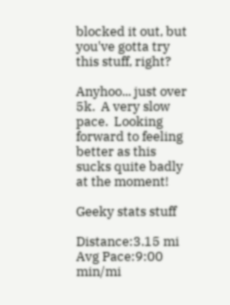blocked it out, but you've gotta try this stuff, right?

Anyhoo... just over 5k.  A very slow pace.  Looking forward to feeling better as this sucks quite badly at the moment!

Geeky stats stuff

Distance:3.15 mi
Avg Pace:9:00 min/mi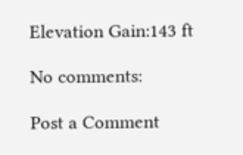Elevation Gain:143 ft

No comments:

Post a Comment